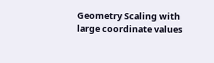Geometry Scaling with large coordinate values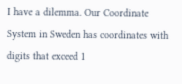I have a dilemma. Our Coordinate System in Sweden has coordinates with digits that exceed 1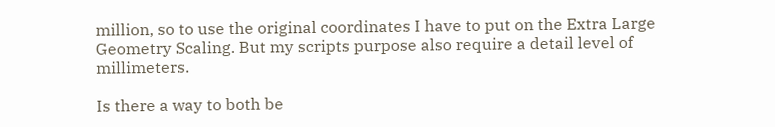million, so to use the original coordinates I have to put on the Extra Large Geometry Scaling. But my scripts purpose also require a detail level of millimeters.

Is there a way to both be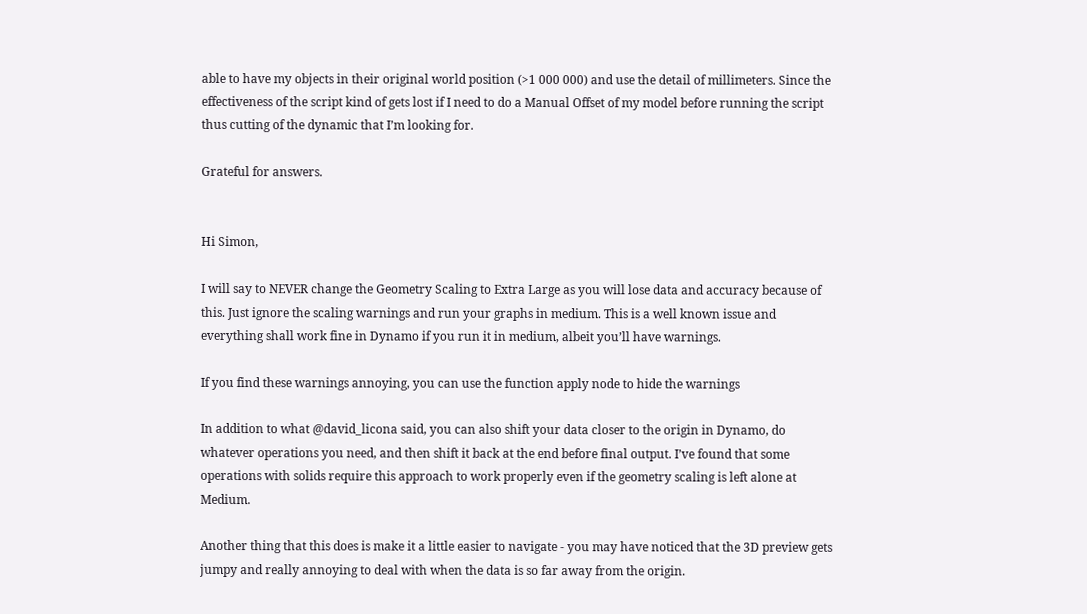able to have my objects in their original world position (>1 000 000) and use the detail of millimeters. Since the effectiveness of the script kind of gets lost if I need to do a Manual Offset of my model before running the script thus cutting of the dynamic that I’m looking for.

Grateful for answers.


Hi Simon,

I will say to NEVER change the Geometry Scaling to Extra Large as you will lose data and accuracy because of this. Just ignore the scaling warnings and run your graphs in medium. This is a well known issue and everything shall work fine in Dynamo if you run it in medium, albeit you’ll have warnings.

If you find these warnings annoying, you can use the function apply node to hide the warnings

In addition to what @david_licona said, you can also shift your data closer to the origin in Dynamo, do whatever operations you need, and then shift it back at the end before final output. I’ve found that some operations with solids require this approach to work properly even if the geometry scaling is left alone at Medium.

Another thing that this does is make it a little easier to navigate - you may have noticed that the 3D preview gets jumpy and really annoying to deal with when the data is so far away from the origin.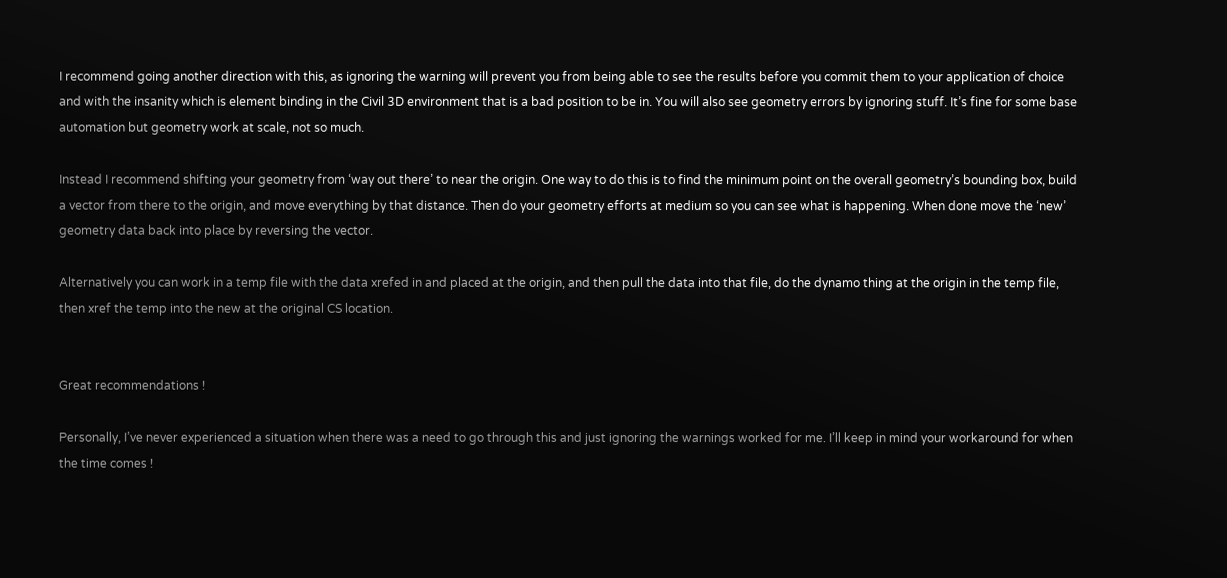I recommend going another direction with this, as ignoring the warning will prevent you from being able to see the results before you commit them to your application of choice and with the insanity which is element binding in the Civil 3D environment that is a bad position to be in. You will also see geometry errors by ignoring stuff. It’s fine for some base automation but geometry work at scale, not so much.

Instead I recommend shifting your geometry from ‘way out there’ to near the origin. One way to do this is to find the minimum point on the overall geometry’s bounding box, build a vector from there to the origin, and move everything by that distance. Then do your geometry efforts at medium so you can see what is happening. When done move the ‘new’ geometry data back into place by reversing the vector.

Alternatively you can work in a temp file with the data xrefed in and placed at the origin, and then pull the data into that file, do the dynamo thing at the origin in the temp file, then xref the temp into the new at the original CS location.


Great recommendations !

Personally, I’ve never experienced a situation when there was a need to go through this and just ignoring the warnings worked for me. I’ll keep in mind your workaround for when the time comes !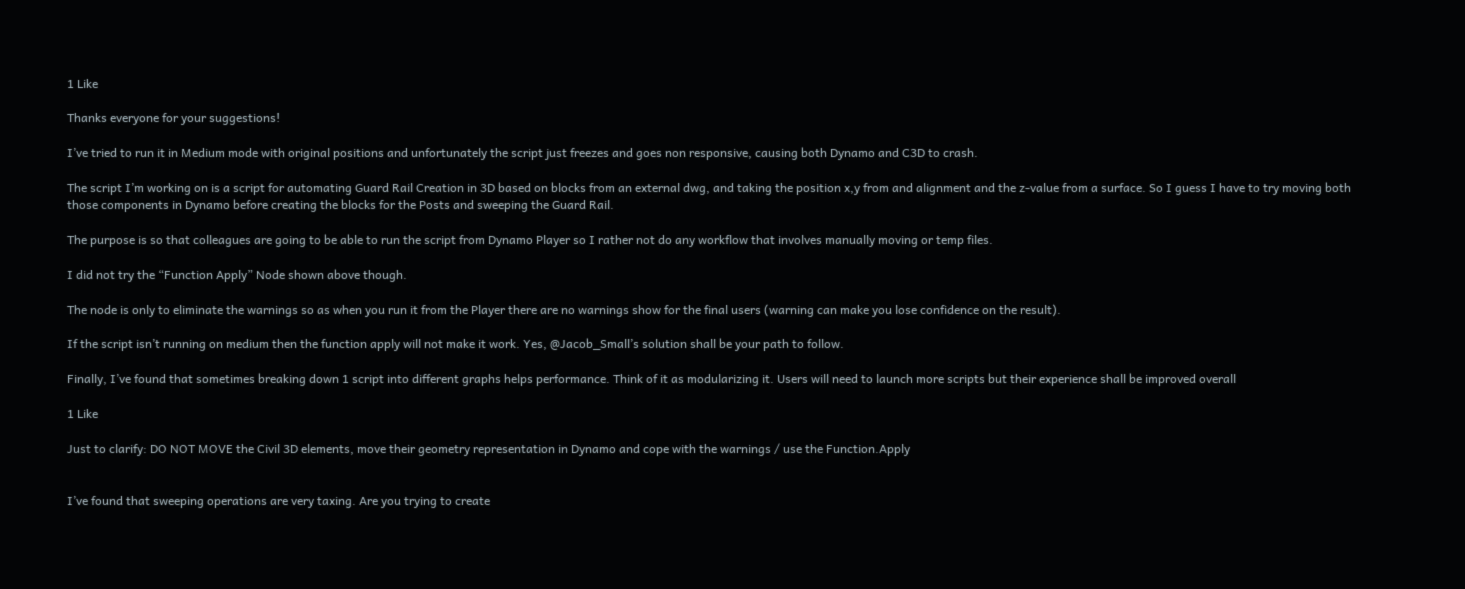1 Like

Thanks everyone for your suggestions!

I’ve tried to run it in Medium mode with original positions and unfortunately the script just freezes and goes non responsive, causing both Dynamo and C3D to crash.

The script I’m working on is a script for automating Guard Rail Creation in 3D based on blocks from an external dwg, and taking the position x,y from and alignment and the z-value from a surface. So I guess I have to try moving both those components in Dynamo before creating the blocks for the Posts and sweeping the Guard Rail.

The purpose is so that colleagues are going to be able to run the script from Dynamo Player so I rather not do any workflow that involves manually moving or temp files.

I did not try the “Function Apply” Node shown above though.

The node is only to eliminate the warnings so as when you run it from the Player there are no warnings show for the final users (warning can make you lose confidence on the result).

If the script isn’t running on medium then the function apply will not make it work. Yes, @Jacob_Small’s solution shall be your path to follow.

Finally, I’ve found that sometimes breaking down 1 script into different graphs helps performance. Think of it as modularizing it. Users will need to launch more scripts but their experience shall be improved overall

1 Like

Just to clarify: DO NOT MOVE the Civil 3D elements, move their geometry representation in Dynamo and cope with the warnings / use the Function.Apply


I’ve found that sweeping operations are very taxing. Are you trying to create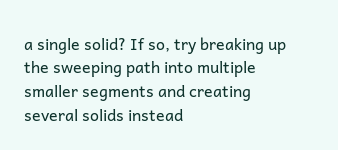a single solid? If so, try breaking up the sweeping path into multiple smaller segments and creating several solids instead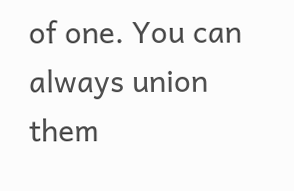of one. You can always union them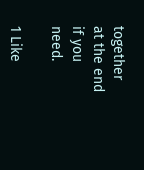together at the end if you need.

1 Like